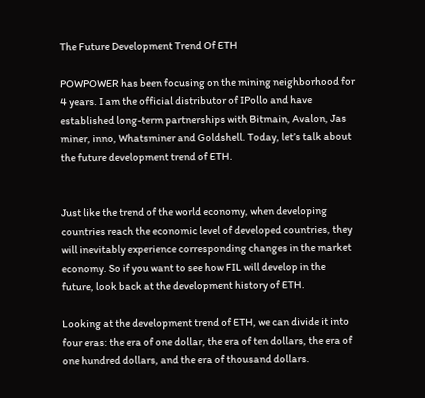The Future Development Trend Of ETH

POWPOWER has been focusing on the mining neighborhood for 4 years. I am the official distributor of IPollo and have established long-term partnerships with Bitmain, Avalon, Jas miner, inno, Whatsminer and Goldshell. Today, let’s talk about the future development trend of ETH.


Just like the trend of the world economy, when developing countries reach the economic level of developed countries, they will inevitably experience corresponding changes in the market economy. So if you want to see how FIL will develop in the future, look back at the development history of ETH.

Looking at the development trend of ETH, we can divide it into four eras: the era of one dollar, the era of ten dollars, the era of one hundred dollars, and the era of thousand dollars.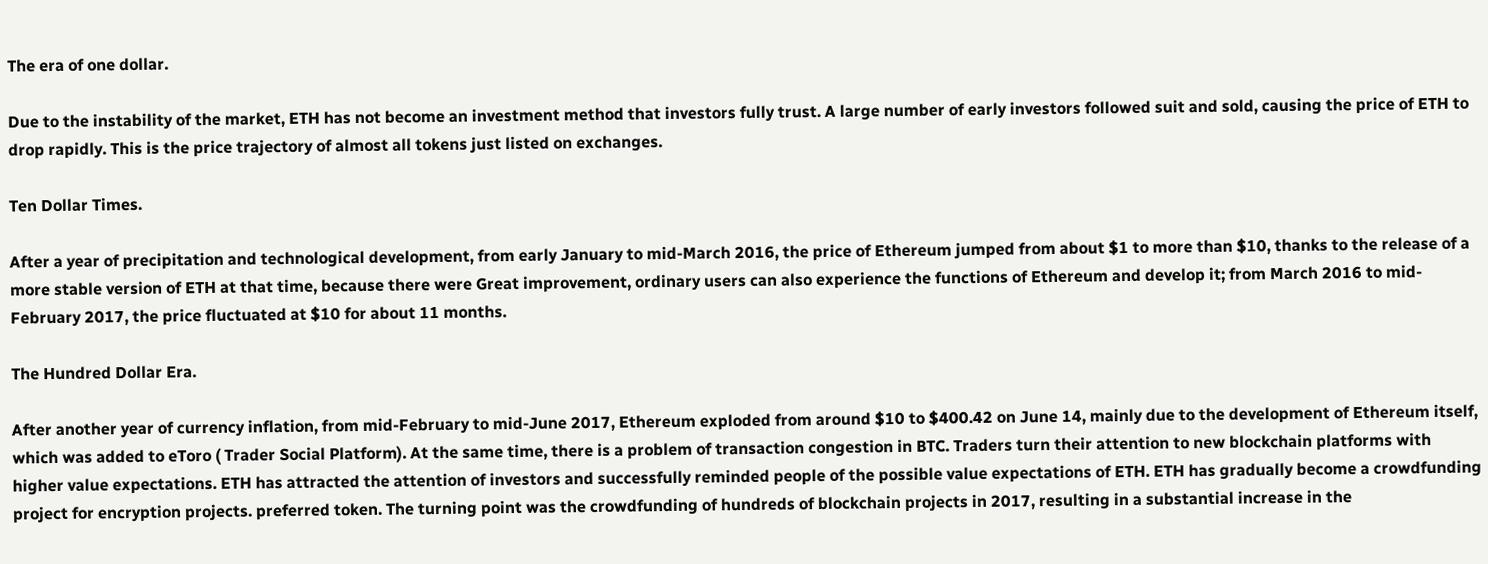The era of one dollar.

Due to the instability of the market, ETH has not become an investment method that investors fully trust. A large number of early investors followed suit and sold, causing the price of ETH to drop rapidly. This is the price trajectory of almost all tokens just listed on exchanges.

Ten Dollar Times.

After a year of precipitation and technological development, from early January to mid-March 2016, the price of Ethereum jumped from about $1 to more than $10, thanks to the release of a more stable version of ETH at that time, because there were Great improvement, ordinary users can also experience the functions of Ethereum and develop it; from March 2016 to mid-February 2017, the price fluctuated at $10 for about 11 months.

The Hundred Dollar Era.

After another year of currency inflation, from mid-February to mid-June 2017, Ethereum exploded from around $10 to $400.42 on June 14, mainly due to the development of Ethereum itself, which was added to eToro ( Trader Social Platform). At the same time, there is a problem of transaction congestion in BTC. Traders turn their attention to new blockchain platforms with higher value expectations. ETH has attracted the attention of investors and successfully reminded people of the possible value expectations of ETH. ETH has gradually become a crowdfunding project for encryption projects. preferred token. The turning point was the crowdfunding of hundreds of blockchain projects in 2017, resulting in a substantial increase in the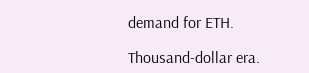demand for ETH.

Thousand-dollar era.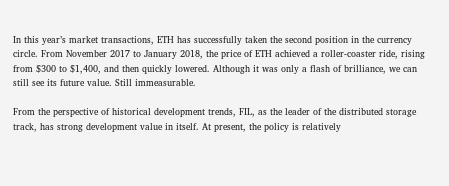In this year’s market transactions, ETH has successfully taken the second position in the currency circle. From November 2017 to January 2018, the price of ETH achieved a roller-coaster ride, rising from $300 to $1,400, and then quickly lowered. Although it was only a flash of brilliance, we can still see its future value. Still immeasurable.

From the perspective of historical development trends, FIL, as the leader of the distributed storage track, has strong development value in itself. At present, the policy is relatively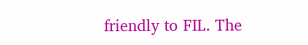friendly to FIL. The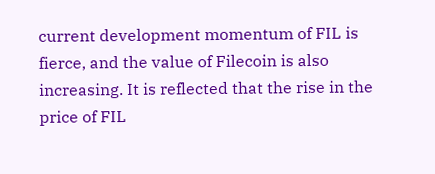current development momentum of FIL is fierce, and the value of Filecoin is also increasing. It is reflected that the rise in the price of FIL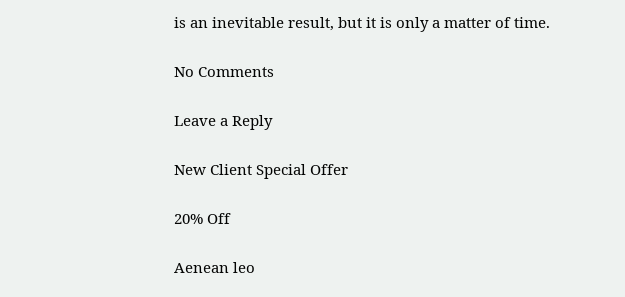is an inevitable result, but it is only a matter of time.

No Comments

Leave a Reply

New Client Special Offer

20% Off

Aenean leo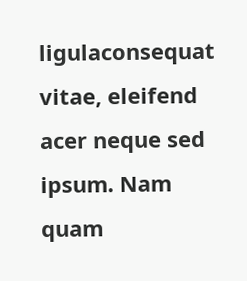ligulaconsequat vitae, eleifend acer neque sed ipsum. Nam quam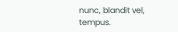nunc, blandit vel, tempus.